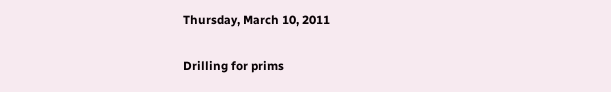Thursday, March 10, 2011

Drilling for prims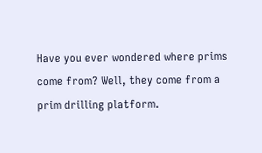Have you ever wondered where prims come from? Well, they come from a prim drilling platform.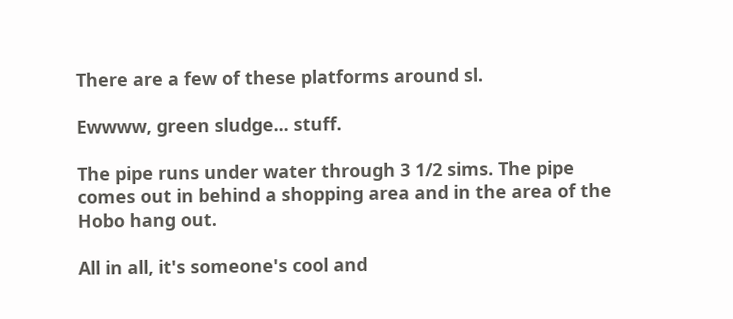There are a few of these platforms around sl.

Ewwww, green sludge... stuff.

The pipe runs under water through 3 1/2 sims. The pipe comes out in behind a shopping area and in the area of the Hobo hang out.

All in all, it's someone's cool and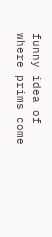funny idea of where prims come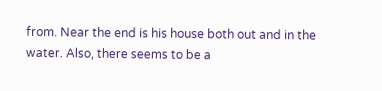from. Near the end is his house both out and in the water. Also, there seems to be a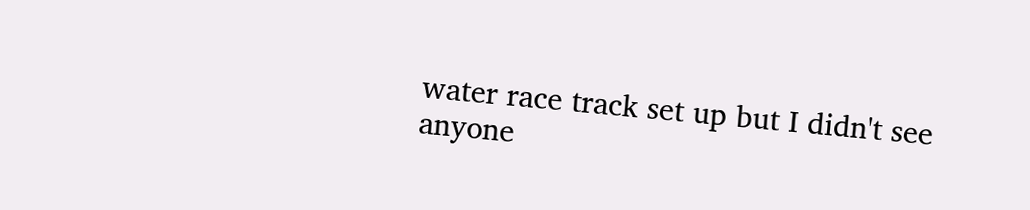water race track set up but I didn't see anyone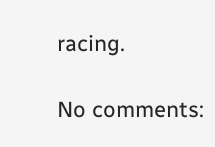racing.

No comments: